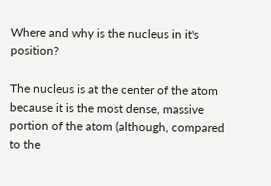Where and why is the nucleus in it's position?

The nucleus is at the center of the atom because it is the most dense, massive portion of the atom (although, compared to the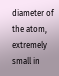diameter of the atom, extremely small in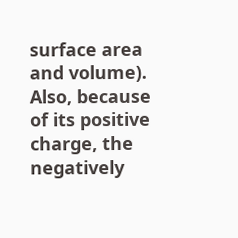surface area and volume). Also, because of its positive charge, the negatively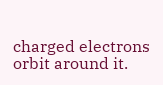charged electrons orbit around it.